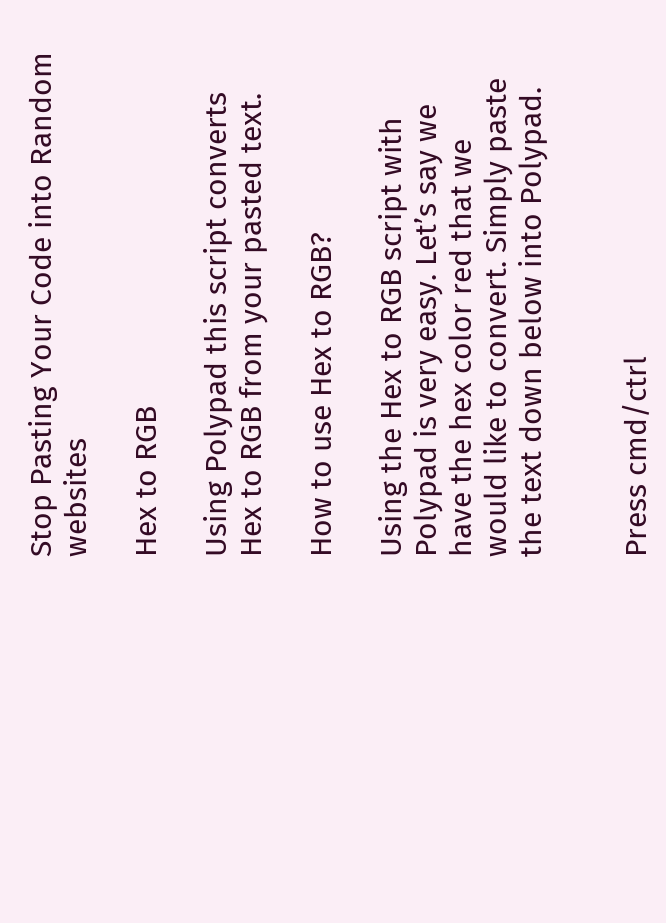Stop Pasting Your Code into Random websites

Hex to RGB

Using Polypad this script converts Hex to RGB from your pasted text.

How to use Hex to RGB?

Using the Hex to RGB script with Polypad is very easy. Let’s say we have the hex color red that we would like to convert. Simply paste the text down below into Polypad.


Press cmd/ctrl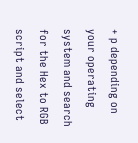+ p depending on your operating system and search for the Hex to RGB script and select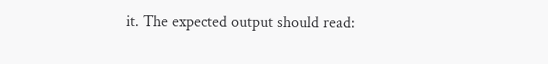it. The expected output should read: